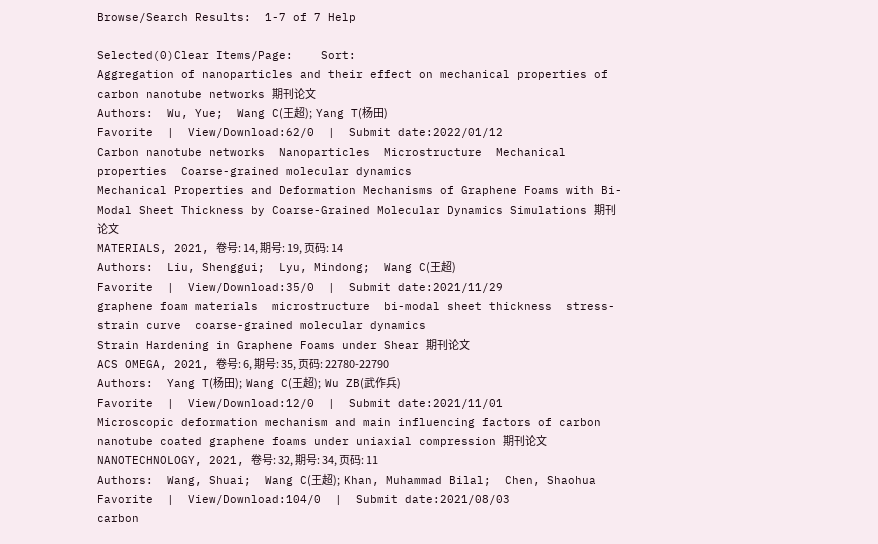Browse/Search Results:  1-7 of 7 Help

Selected(0)Clear Items/Page:    Sort:
Aggregation of nanoparticles and their effect on mechanical properties of carbon nanotube networks 期刊论文
Authors:  Wu, Yue;  Wang C(王超);  Yang T(杨田)
Favorite  |  View/Download:62/0  |  Submit date:2022/01/12
Carbon nanotube networks  Nanoparticles  Microstructure  Mechanical properties  Coarse-grained molecular dynamics
Mechanical Properties and Deformation Mechanisms of Graphene Foams with Bi-Modal Sheet Thickness by Coarse-Grained Molecular Dynamics Simulations 期刊论文
MATERIALS, 2021, 卷号: 14, 期号: 19, 页码: 14
Authors:  Liu, Shenggui;  Lyu, Mindong;  Wang C(王超)
Favorite  |  View/Download:35/0  |  Submit date:2021/11/29
graphene foam materials  microstructure  bi-modal sheet thickness  stress-strain curve  coarse-grained molecular dynamics
Strain Hardening in Graphene Foams under Shear 期刊论文
ACS OMEGA, 2021, 卷号: 6, 期号: 35, 页码: 22780-22790
Authors:  Yang T(杨田);  Wang C(王超);  Wu ZB(武作兵)
Favorite  |  View/Download:12/0  |  Submit date:2021/11/01
Microscopic deformation mechanism and main influencing factors of carbon nanotube coated graphene foams under uniaxial compression 期刊论文
NANOTECHNOLOGY, 2021, 卷号: 32, 期号: 34, 页码: 11
Authors:  Wang, Shuai;  Wang C(王超);  Khan, Muhammad Bilal;  Chen, Shaohua
Favorite  |  View/Download:104/0  |  Submit date:2021/08/03
carbon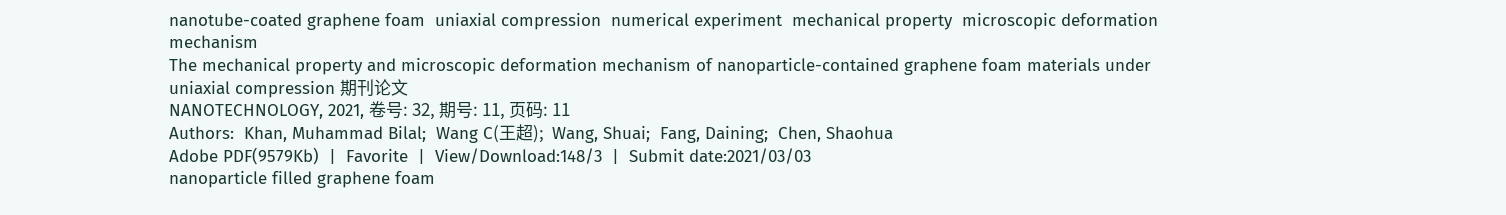nanotube-coated graphene foam  uniaxial compression  numerical experiment  mechanical property  microscopic deformation mechanism
The mechanical property and microscopic deformation mechanism of nanoparticle-contained graphene foam materials under uniaxial compression 期刊论文
NANOTECHNOLOGY, 2021, 卷号: 32, 期号: 11, 页码: 11
Authors:  Khan, Muhammad Bilal;  Wang C(王超);  Wang, Shuai;  Fang, Daining;  Chen, Shaohua
Adobe PDF(9579Kb)  |  Favorite  |  View/Download:148/3  |  Submit date:2021/03/03
nanoparticle filled graphene foam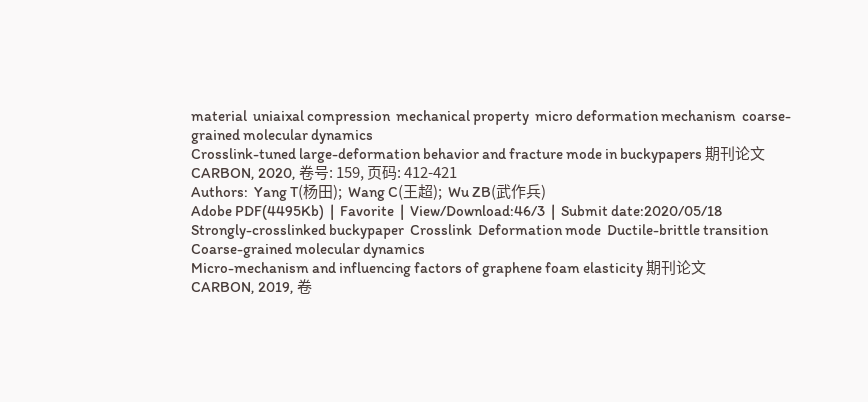material  uniaixal compression  mechanical property  micro deformation mechanism  coarse-grained molecular dynamics
Crosslink-tuned large-deformation behavior and fracture mode in buckypapers 期刊论文
CARBON, 2020, 卷号: 159, 页码: 412-421
Authors:  Yang T(杨田);  Wang C(王超);  Wu ZB(武作兵)
Adobe PDF(4495Kb)  |  Favorite  |  View/Download:46/3  |  Submit date:2020/05/18
Strongly-crosslinked buckypaper  Crosslink  Deformation mode  Ductile-brittle transition  Coarse-grained molecular dynamics
Micro-mechanism and influencing factors of graphene foam elasticity 期刊论文
CARBON, 2019, 卷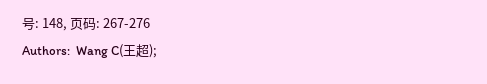号: 148, 页码: 267-276
Authors:  Wang C(王超);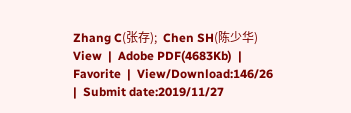Zhang C(张存);  Chen SH(陈少华)
View  |  Adobe PDF(4683Kb)  |  Favorite  |  View/Download:146/26  |  Submit date:2019/11/27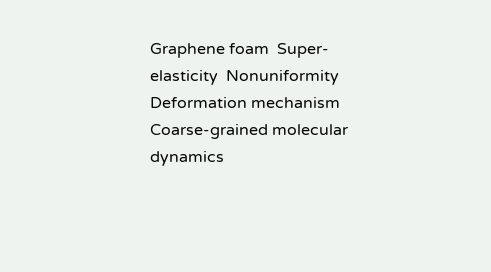Graphene foam  Super-elasticity  Nonuniformity  Deformation mechanism  Coarse-grained molecular dynamics